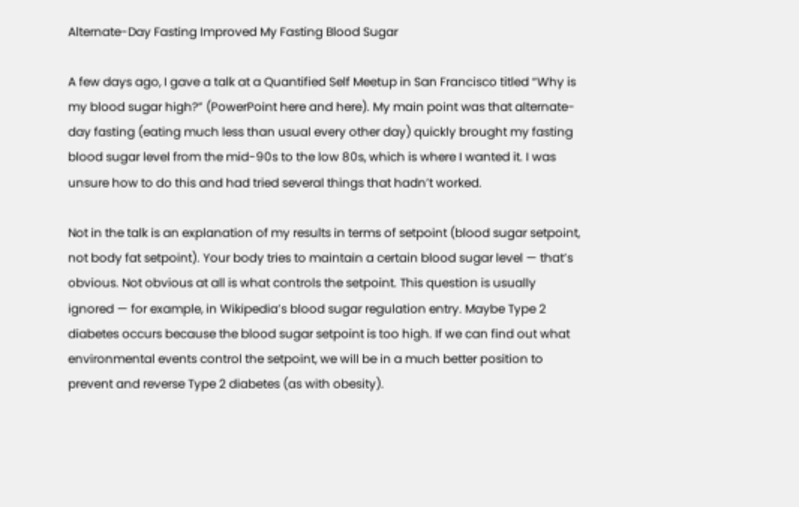Alternate-Day Fasting Improved My Fasting Blood Sugar

A few days ago, I gave a talk at a Quantified Self Meetup in San Francisco titled “Why is my blood sugar high?” (PowerPoint here and here). My main point was that alternate-day fasting (eating much less than usual every other day) quickly brought my fasting blood sugar level from the mid-90s to the low 80s, which is where I wanted it. I was unsure how to do this and had tried several things that hadn’t worked.

Not in the talk is an explanation of my results in terms of setpoint (blood sugar setpoint, not body fat setpoint). Your body tries to maintain a certain blood sugar level — that’s obvious. Not obvious at all is what controls the setpoint. This question is usually ignored — for example, in Wikipedia’s blood sugar regulation entry. Maybe Type 2 diabetes occurs because the blood sugar setpoint is too high. If we can find out what environmental events control the setpoint, we will be in a much better position to prevent and reverse Type 2 diabetes (as with obesity).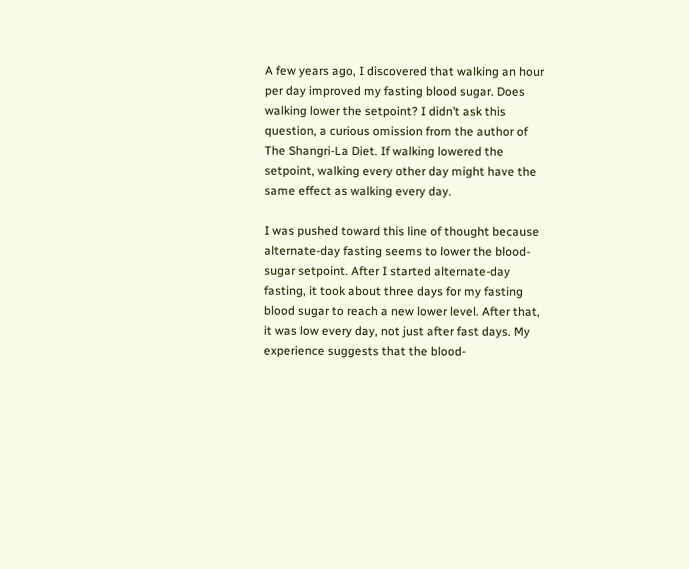A few years ago, I discovered that walking an hour per day improved my fasting blood sugar. Does walking lower the setpoint? I didn’t ask this question, a curious omission from the author of The Shangri-La Diet. If walking lowered the setpoint, walking every other day might have the same effect as walking every day.

I was pushed toward this line of thought because alternate-day fasting seems to lower the blood-sugar setpoint. After I started alternate-day fasting, it took about three days for my fasting blood sugar to reach a new lower level. After that, it was low every day, not just after fast days. My experience suggests that the blood-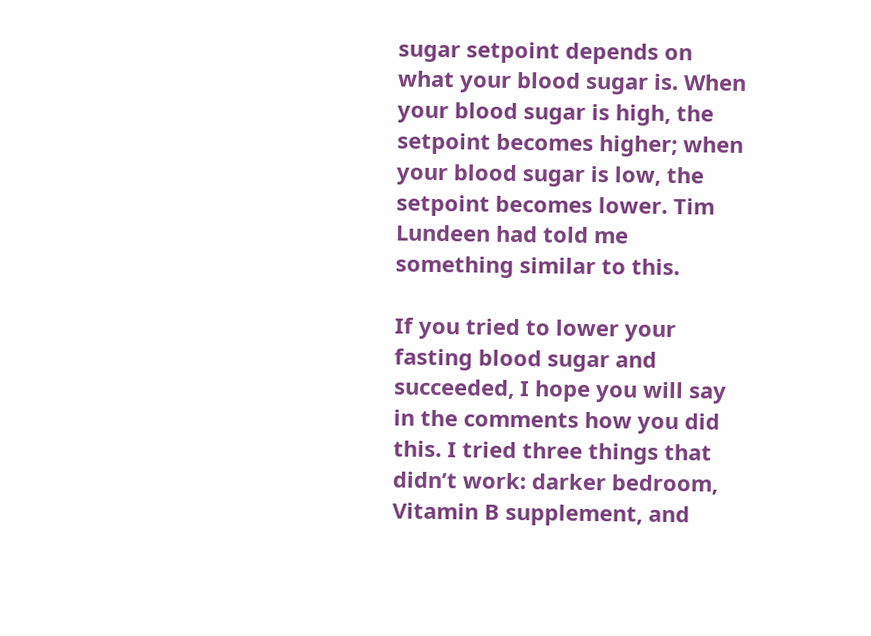sugar setpoint depends on what your blood sugar is. When your blood sugar is high, the setpoint becomes higher; when your blood sugar is low, the setpoint becomes lower. Tim Lundeen had told me something similar to this.

If you tried to lower your fasting blood sugar and succeeded, I hope you will say in the comments how you did this. I tried three things that didn’t work: darker bedroom, Vitamin B supplement, and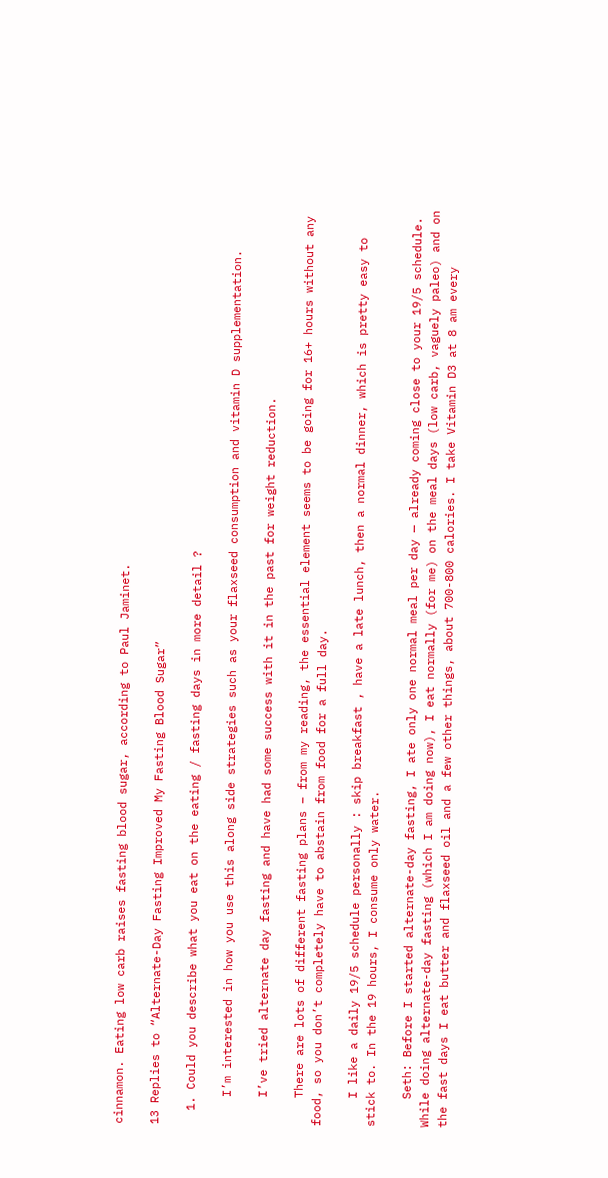cinnamon. Eating low carb raises fasting blood sugar, according to Paul Jaminet.

13 Replies to “Alternate-Day Fasting Improved My Fasting Blood Sugar”

  1. Could you describe what you eat on the eating / fasting days in more detail ?

    I’m interested in how you use this along side strategies such as your flaxseed consumption and vitamin D supplementation.

    I’ve tried alternate day fasting and have had some success with it in the past for weight reduction.

    There are lots of different fasting plans – from my reading, the essential element seems to be going for 16+ hours without any food, so you don’t completely have to abstain from food for a full day.

    I like a daily 19/5 schedule personally : skip breakfast , have a late lunch, then a normal dinner, which is pretty easy to stick to. In the 19 hours, I consume only water.

    Seth: Before I started alternate-day fasting, I ate only one normal meal per day — already coming close to your 19/5 schedule. While doing alternate-day fasting (which I am doing now), I eat normally (for me) on the meal days (low carb, vaguely paleo) and on the fast days I eat butter and flaxseed oil and a few other things, about 700-800 calories. I take Vitamin D3 at 8 am every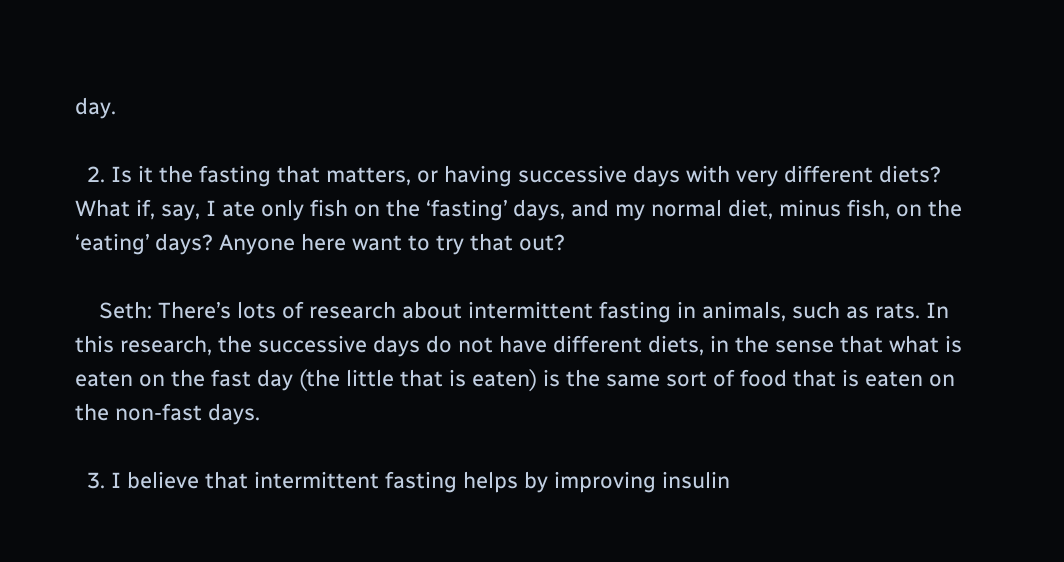day.

  2. Is it the fasting that matters, or having successive days with very different diets? What if, say, I ate only fish on the ‘fasting’ days, and my normal diet, minus fish, on the ‘eating’ days? Anyone here want to try that out?

    Seth: There’s lots of research about intermittent fasting in animals, such as rats. In this research, the successive days do not have different diets, in the sense that what is eaten on the fast day (the little that is eaten) is the same sort of food that is eaten on the non-fast days.

  3. I believe that intermittent fasting helps by improving insulin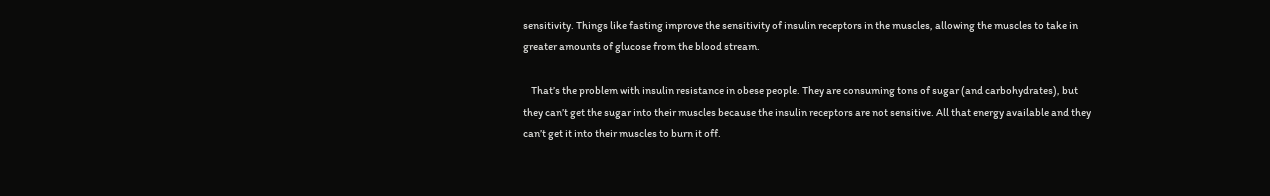sensitivity. Things like fasting improve the sensitivity of insulin receptors in the muscles, allowing the muscles to take in greater amounts of glucose from the blood stream.

    That’s the problem with insulin resistance in obese people. They are consuming tons of sugar (and carbohydrates), but they can’t get the sugar into their muscles because the insulin receptors are not sensitive. All that energy available and they can’t get it into their muscles to burn it off.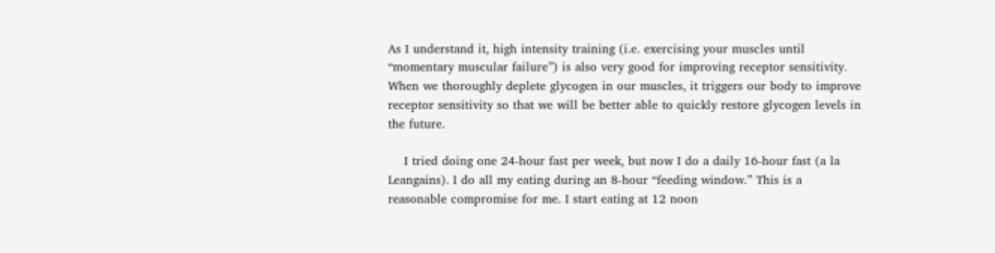As I understand it, high intensity training (i.e. exercising your muscles until “momentary muscular failure”) is also very good for improving receptor sensitivity. When we thoroughly deplete glycogen in our muscles, it triggers our body to improve receptor sensitivity so that we will be better able to quickly restore glycogen levels in the future.

    I tried doing one 24-hour fast per week, but now I do a daily 16-hour fast (a la Leangains). I do all my eating during an 8-hour “feeding window.” This is a reasonable compromise for me. I start eating at 12 noon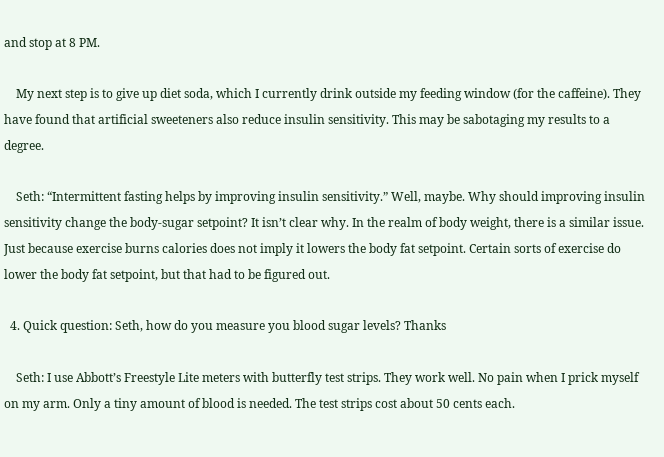and stop at 8 PM.

    My next step is to give up diet soda, which I currently drink outside my feeding window (for the caffeine). They have found that artificial sweeteners also reduce insulin sensitivity. This may be sabotaging my results to a degree.

    Seth: “Intermittent fasting helps by improving insulin sensitivity.” Well, maybe. Why should improving insulin sensitivity change the body-sugar setpoint? It isn’t clear why. In the realm of body weight, there is a similar issue. Just because exercise burns calories does not imply it lowers the body fat setpoint. Certain sorts of exercise do lower the body fat setpoint, but that had to be figured out.

  4. Quick question: Seth, how do you measure you blood sugar levels? Thanks

    Seth: I use Abbott’s Freestyle Lite meters with butterfly test strips. They work well. No pain when I prick myself on my arm. Only a tiny amount of blood is needed. The test strips cost about 50 cents each.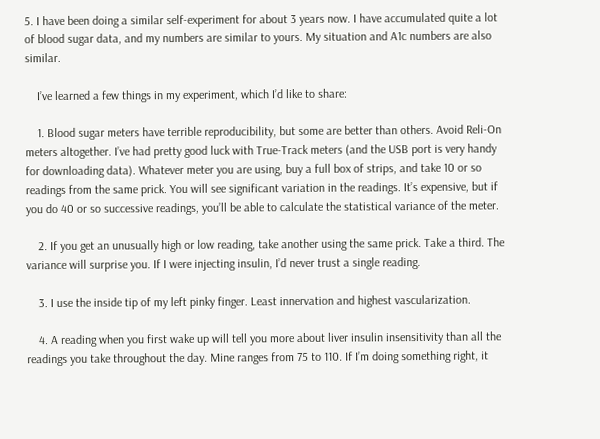5. I have been doing a similar self-experiment for about 3 years now. I have accumulated quite a lot of blood sugar data, and my numbers are similar to yours. My situation and A1c numbers are also similar.

    I’ve learned a few things in my experiment, which I’d like to share:

    1. Blood sugar meters have terrible reproducibility, but some are better than others. Avoid Reli-On meters altogether. I’ve had pretty good luck with True-Track meters (and the USB port is very handy for downloading data). Whatever meter you are using, buy a full box of strips, and take 10 or so readings from the same prick. You will see significant variation in the readings. It’s expensive, but if you do 40 or so successive readings, you’ll be able to calculate the statistical variance of the meter.

    2. If you get an unusually high or low reading, take another using the same prick. Take a third. The variance will surprise you. If I were injecting insulin, I’d never trust a single reading.

    3. I use the inside tip of my left pinky finger. Least innervation and highest vascularization.

    4. A reading when you first wake up will tell you more about liver insulin insensitivity than all the readings you take throughout the day. Mine ranges from 75 to 110. If I’m doing something right, it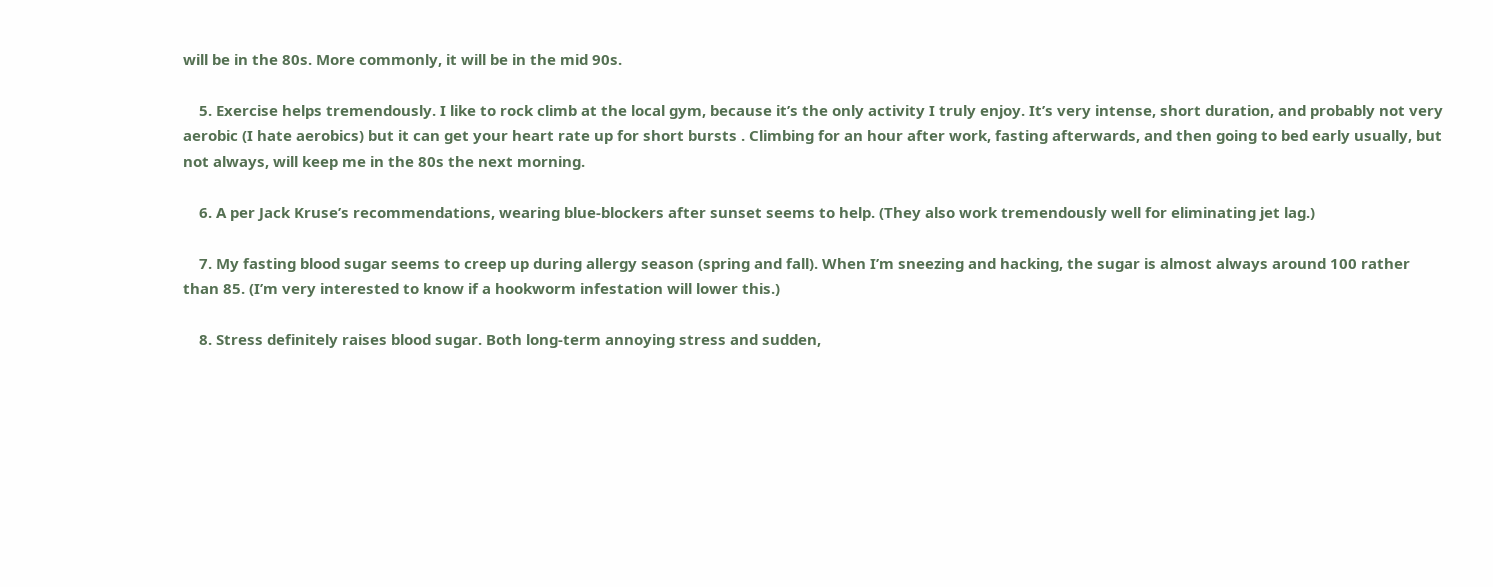will be in the 80s. More commonly, it will be in the mid 90s.

    5. Exercise helps tremendously. I like to rock climb at the local gym, because it’s the only activity I truly enjoy. It’s very intense, short duration, and probably not very aerobic (I hate aerobics) but it can get your heart rate up for short bursts . Climbing for an hour after work, fasting afterwards, and then going to bed early usually, but not always, will keep me in the 80s the next morning.

    6. A per Jack Kruse’s recommendations, wearing blue-blockers after sunset seems to help. (They also work tremendously well for eliminating jet lag.)

    7. My fasting blood sugar seems to creep up during allergy season (spring and fall). When I’m sneezing and hacking, the sugar is almost always around 100 rather than 85. (I’m very interested to know if a hookworm infestation will lower this.)

    8. Stress definitely raises blood sugar. Both long-term annoying stress and sudden,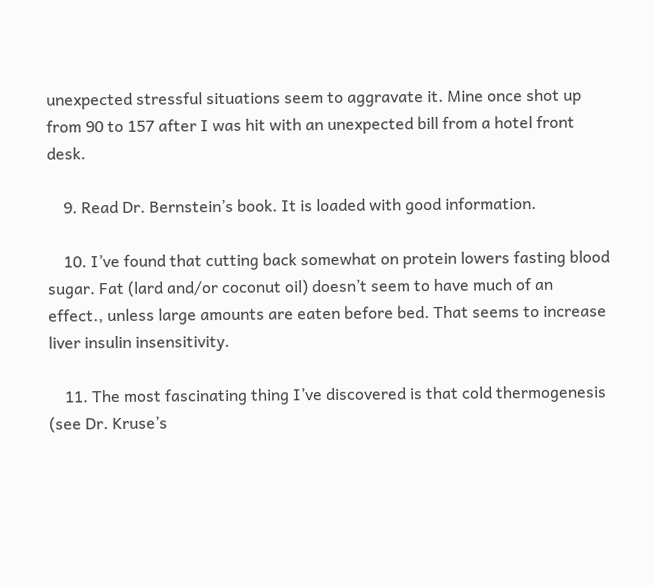unexpected stressful situations seem to aggravate it. Mine once shot up from 90 to 157 after I was hit with an unexpected bill from a hotel front desk.

    9. Read Dr. Bernstein’s book. It is loaded with good information.

    10. I’ve found that cutting back somewhat on protein lowers fasting blood sugar. Fat (lard and/or coconut oil) doesn’t seem to have much of an effect., unless large amounts are eaten before bed. That seems to increase liver insulin insensitivity.

    11. The most fascinating thing I’ve discovered is that cold thermogenesis (see Dr. Kruse’s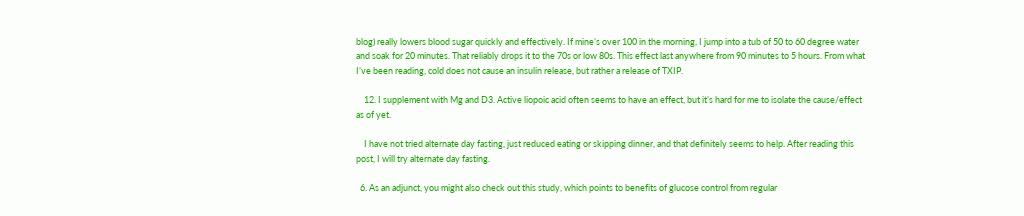blog) really lowers blood sugar quickly and effectively. If mine’s over 100 in the morning, I jump into a tub of 50 to 60 degree water and soak for 20 minutes. That reliably drops it to the 70s or low 80s. This effect last anywhere from 90 minutes to 5 hours. From what I’ve been reading, cold does not cause an insulin release, but rather a release of TXIP.

    12. I supplement with Mg and D3. Active liopoic acid often seems to have an effect, but it’s hard for me to isolate the cause/effect as of yet.

    I have not tried alternate day fasting, just reduced eating or skipping dinner, and that definitely seems to help. After reading this post, I will try alternate day fasting.

  6. As an adjunct, you might also check out this study, which points to benefits of glucose control from regular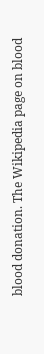blood donation. The Wikipedia page on blood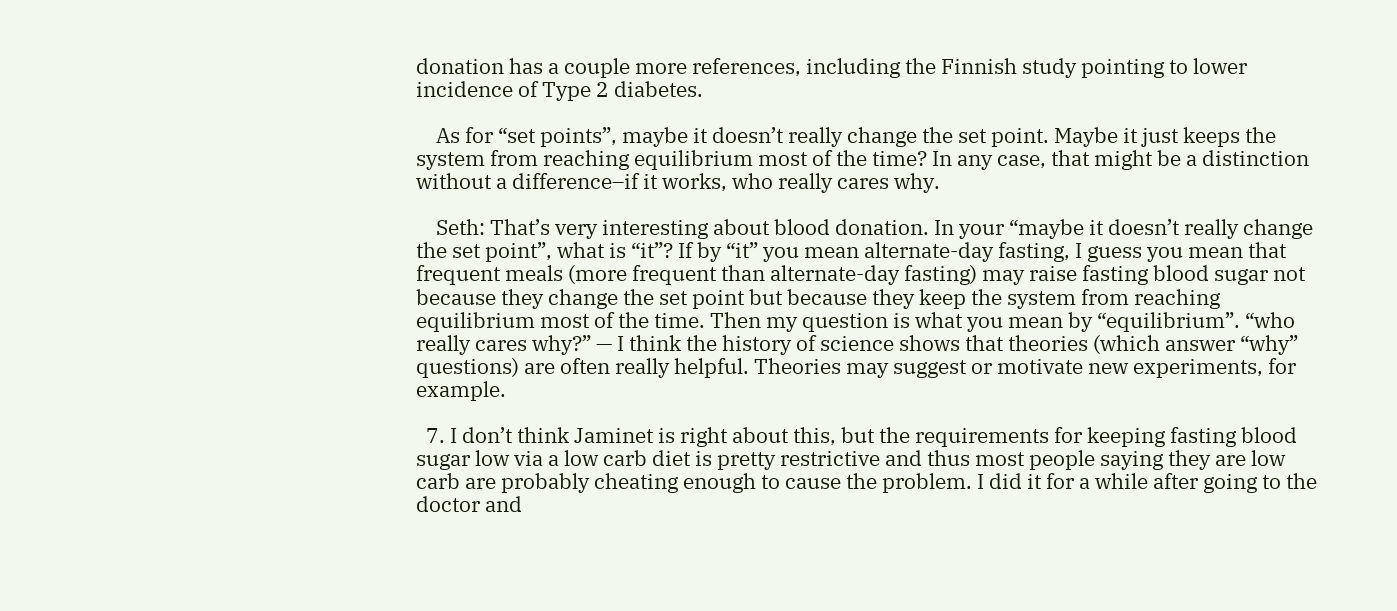donation has a couple more references, including the Finnish study pointing to lower incidence of Type 2 diabetes.

    As for “set points”, maybe it doesn’t really change the set point. Maybe it just keeps the system from reaching equilibrium most of the time? In any case, that might be a distinction without a difference–if it works, who really cares why.

    Seth: That’s very interesting about blood donation. In your “maybe it doesn’t really change the set point”, what is “it”? If by “it” you mean alternate-day fasting, I guess you mean that frequent meals (more frequent than alternate-day fasting) may raise fasting blood sugar not because they change the set point but because they keep the system from reaching equilibrium most of the time. Then my question is what you mean by “equilibrium”. “who really cares why?” — I think the history of science shows that theories (which answer “why” questions) are often really helpful. Theories may suggest or motivate new experiments, for example.

  7. I don’t think Jaminet is right about this, but the requirements for keeping fasting blood sugar low via a low carb diet is pretty restrictive and thus most people saying they are low carb are probably cheating enough to cause the problem. I did it for a while after going to the doctor and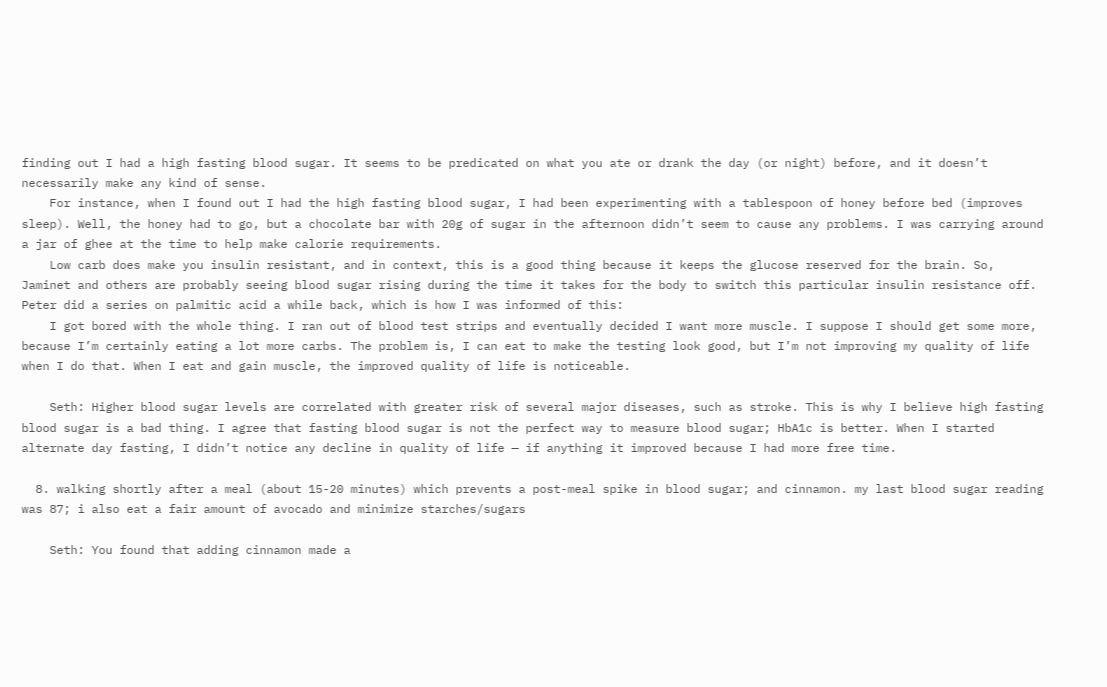finding out I had a high fasting blood sugar. It seems to be predicated on what you ate or drank the day (or night) before, and it doesn’t necessarily make any kind of sense.
    For instance, when I found out I had the high fasting blood sugar, I had been experimenting with a tablespoon of honey before bed (improves sleep). Well, the honey had to go, but a chocolate bar with 20g of sugar in the afternoon didn’t seem to cause any problems. I was carrying around a jar of ghee at the time to help make calorie requirements.
    Low carb does make you insulin resistant, and in context, this is a good thing because it keeps the glucose reserved for the brain. So, Jaminet and others are probably seeing blood sugar rising during the time it takes for the body to switch this particular insulin resistance off. Peter did a series on palmitic acid a while back, which is how I was informed of this:
    I got bored with the whole thing. I ran out of blood test strips and eventually decided I want more muscle. I suppose I should get some more, because I’m certainly eating a lot more carbs. The problem is, I can eat to make the testing look good, but I’m not improving my quality of life when I do that. When I eat and gain muscle, the improved quality of life is noticeable.

    Seth: Higher blood sugar levels are correlated with greater risk of several major diseases, such as stroke. This is why I believe high fasting blood sugar is a bad thing. I agree that fasting blood sugar is not the perfect way to measure blood sugar; HbA1c is better. When I started alternate day fasting, I didn’t notice any decline in quality of life — if anything it improved because I had more free time.

  8. walking shortly after a meal (about 15-20 minutes) which prevents a post-meal spike in blood sugar; and cinnamon. my last blood sugar reading was 87; i also eat a fair amount of avocado and minimize starches/sugars

    Seth: You found that adding cinnamon made a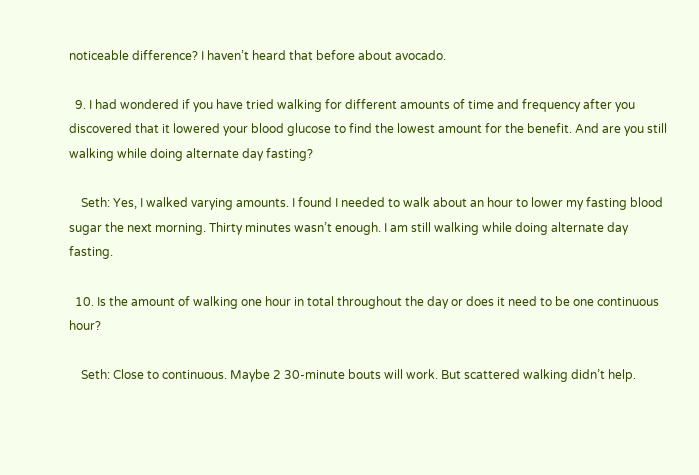noticeable difference? I haven’t heard that before about avocado.

  9. I had wondered if you have tried walking for different amounts of time and frequency after you discovered that it lowered your blood glucose to find the lowest amount for the benefit. And are you still walking while doing alternate day fasting?

    Seth: Yes, I walked varying amounts. I found I needed to walk about an hour to lower my fasting blood sugar the next morning. Thirty minutes wasn’t enough. I am still walking while doing alternate day fasting.

  10. Is the amount of walking one hour in total throughout the day or does it need to be one continuous hour?

    Seth: Close to continuous. Maybe 2 30-minute bouts will work. But scattered walking didn’t help.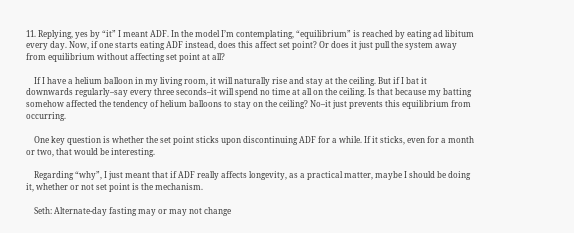11. Replying, yes by “it” I meant ADF. In the model I’m contemplating, “equilibrium” is reached by eating ad libitum every day. Now, if one starts eating ADF instead, does this affect set point? Or does it just pull the system away from equilibrium without affecting set point at all?

    If I have a helium balloon in my living room, it will naturally rise and stay at the ceiling. But if I bat it downwards regularly–say every three seconds–it will spend no time at all on the ceiling. Is that because my batting somehow affected the tendency of helium balloons to stay on the ceiling? No–it just prevents this equilibrium from occurring.

    One key question is whether the set point sticks upon discontinuing ADF for a while. If it sticks, even for a month or two, that would be interesting.

    Regarding “why”, I just meant that if ADF really affects longevity, as a practical matter, maybe I should be doing it, whether or not set point is the mechanism.

    Seth: Alternate-day fasting may or may not change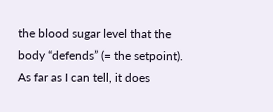the blood sugar level that the body “defends” (= the setpoint). As far as I can tell, it does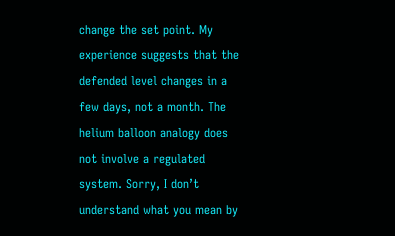change the set point. My experience suggests that the defended level changes in a few days, not a month. The helium balloon analogy does not involve a regulated system. Sorry, I don’t understand what you mean by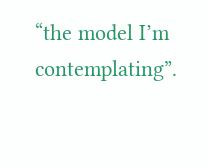“the model I’m contemplating”.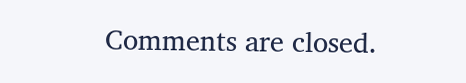Comments are closed.